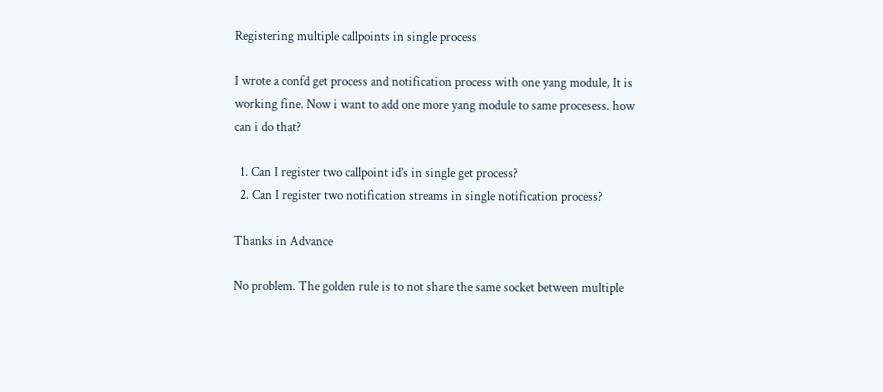Registering multiple callpoints in single process

I wrote a confd get process and notification process with one yang module, It is working fine. Now i want to add one more yang module to same procesess. how can i do that?

  1. Can I register two callpoint id’s in single get process?
  2. Can I register two notification streams in single notification process?

Thanks in Advance

No problem. The golden rule is to not share the same socket between multiple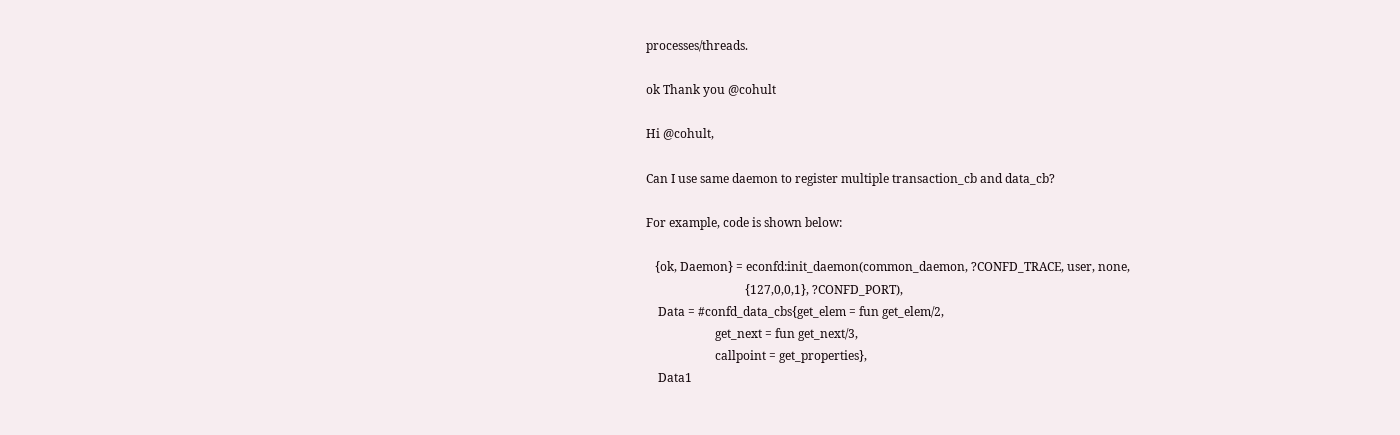processes/threads.

ok Thank you @cohult

Hi @cohult,

Can I use same daemon to register multiple transaction_cb and data_cb?

For example, code is shown below:

   {ok, Daemon} = econfd:init_daemon(common_daemon, ?CONFD_TRACE, user, none,
                                 {127,0,0,1}, ?CONFD_PORT),
    Data = #confd_data_cbs{get_elem = fun get_elem/2,
                       get_next = fun get_next/3,
                       callpoint = get_properties},
    Data1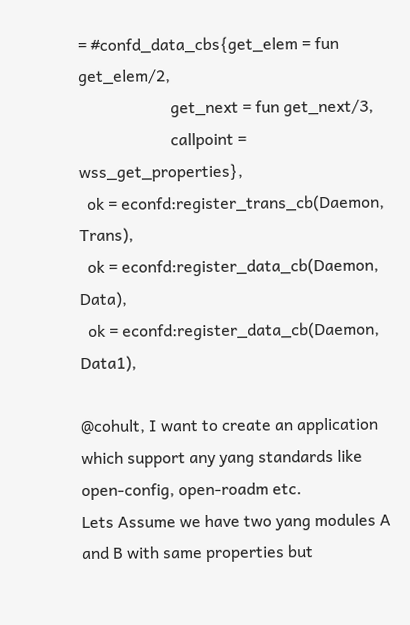= #confd_data_cbs{get_elem = fun get_elem/2,
                       get_next = fun get_next/3,
                       callpoint = wss_get_properties},
  ok = econfd:register_trans_cb(Daemon, Trans),
  ok = econfd:register_data_cb(Daemon, Data),
  ok = econfd:register_data_cb(Daemon, Data1),

@cohult, I want to create an application which support any yang standards like open-config, open-roadm etc.
Lets Assume we have two yang modules A and B with same properties but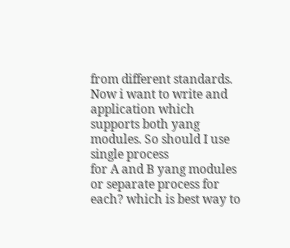from different standards.
Now i want to write and application which supports both yang modules. So should I use single process
for A and B yang modules or separate process for each? which is best way to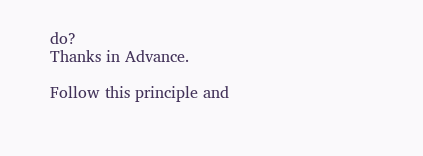do?
Thanks in Advance.

Follow this principle and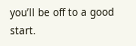you’ll be off to a good start.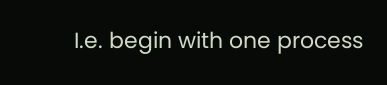I.e. begin with one process